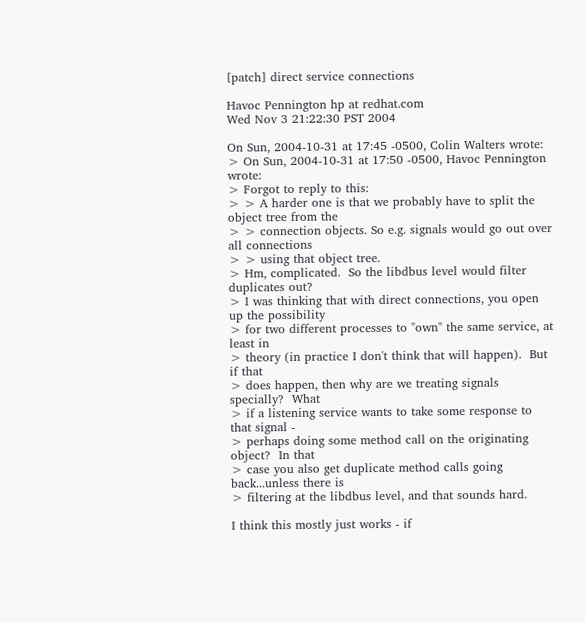[patch] direct service connections

Havoc Pennington hp at redhat.com
Wed Nov 3 21:22:30 PST 2004

On Sun, 2004-10-31 at 17:45 -0500, Colin Walters wrote:
> On Sun, 2004-10-31 at 17:50 -0500, Havoc Pennington wrote:
> Forgot to reply to this:
> > A harder one is that we probably have to split the object tree from the
> > connection objects. So e.g. signals would go out over all connections
> > using that object tree.
> Hm, complicated.  So the libdbus level would filter duplicates out?
> I was thinking that with direct connections, you open up the possibility
> for two different processes to "own" the same service, at least in
> theory (in practice I don't think that will happen).  But if that
> does happen, then why are we treating signals specially?  What
> if a listening service wants to take some response to that signal -
> perhaps doing some method call on the originating object?  In that
> case you also get duplicate method calls going back...unless there is
> filtering at the libdbus level, and that sounds hard.

I think this mostly just works - if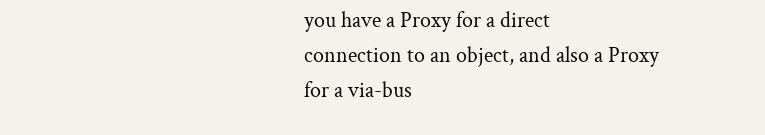you have a Proxy for a direct
connection to an object, and also a Proxy for a via-bus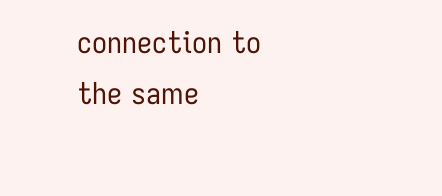connection to
the same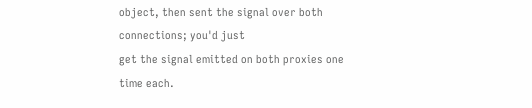object, then sent the signal over both connections; you'd just
get the signal emitted on both proxies one time each.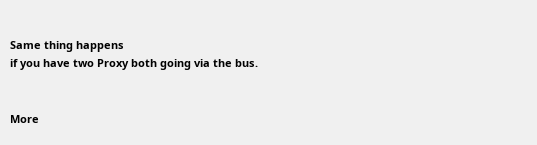Same thing happens
if you have two Proxy both going via the bus.


More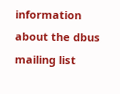information about the dbus mailing list